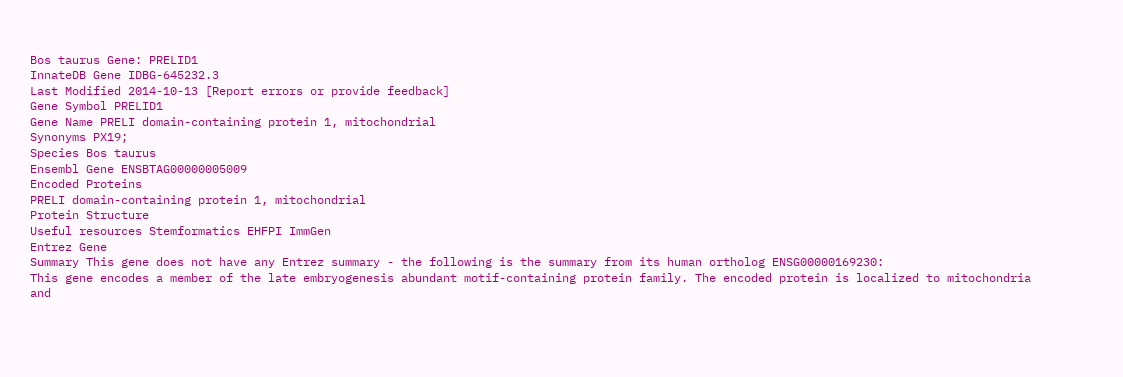Bos taurus Gene: PRELID1
InnateDB Gene IDBG-645232.3
Last Modified 2014-10-13 [Report errors or provide feedback]
Gene Symbol PRELID1
Gene Name PRELI domain-containing protein 1, mitochondrial
Synonyms PX19;
Species Bos taurus
Ensembl Gene ENSBTAG00000005009
Encoded Proteins
PRELI domain-containing protein 1, mitochondrial
Protein Structure
Useful resources Stemformatics EHFPI ImmGen
Entrez Gene
Summary This gene does not have any Entrez summary - the following is the summary from its human ortholog ENSG00000169230:
This gene encodes a member of the late embryogenesis abundant motif-containing protein family. The encoded protein is localized to mitochondria and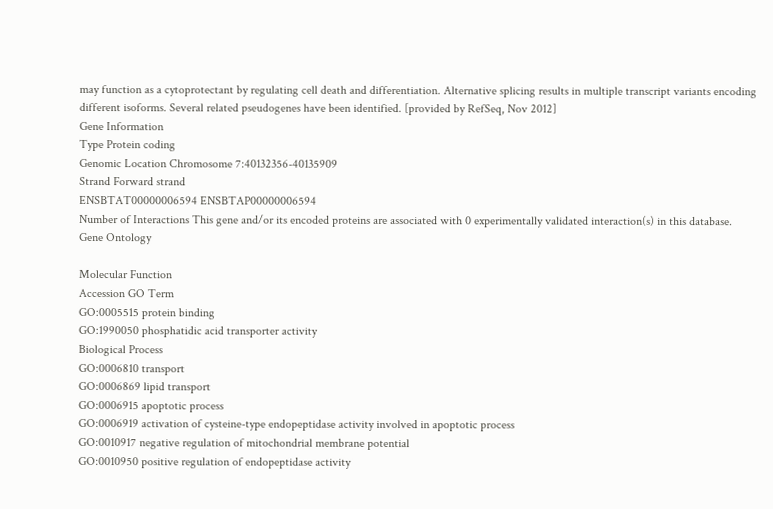may function as a cytoprotectant by regulating cell death and differentiation. Alternative splicing results in multiple transcript variants encoding different isoforms. Several related pseudogenes have been identified. [provided by RefSeq, Nov 2012]
Gene Information
Type Protein coding
Genomic Location Chromosome 7:40132356-40135909
Strand Forward strand
ENSBTAT00000006594 ENSBTAP00000006594
Number of Interactions This gene and/or its encoded proteins are associated with 0 experimentally validated interaction(s) in this database.
Gene Ontology

Molecular Function
Accession GO Term
GO:0005515 protein binding
GO:1990050 phosphatidic acid transporter activity
Biological Process
GO:0006810 transport
GO:0006869 lipid transport
GO:0006915 apoptotic process
GO:0006919 activation of cysteine-type endopeptidase activity involved in apoptotic process
GO:0010917 negative regulation of mitochondrial membrane potential
GO:0010950 positive regulation of endopeptidase activity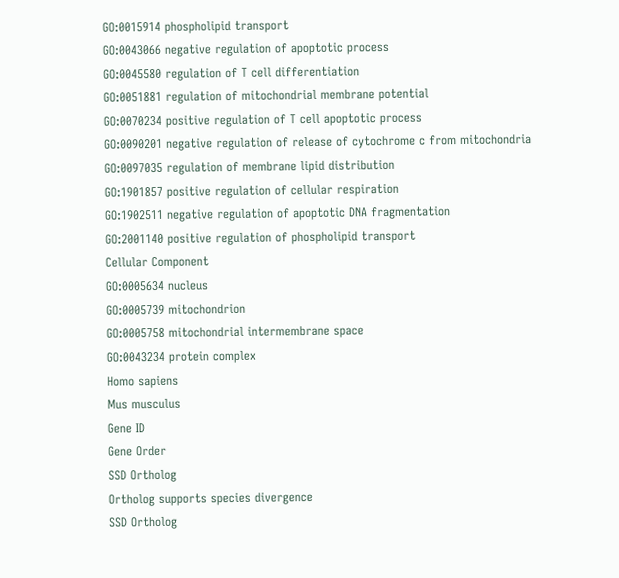GO:0015914 phospholipid transport
GO:0043066 negative regulation of apoptotic process
GO:0045580 regulation of T cell differentiation
GO:0051881 regulation of mitochondrial membrane potential
GO:0070234 positive regulation of T cell apoptotic process
GO:0090201 negative regulation of release of cytochrome c from mitochondria
GO:0097035 regulation of membrane lipid distribution
GO:1901857 positive regulation of cellular respiration
GO:1902511 negative regulation of apoptotic DNA fragmentation
GO:2001140 positive regulation of phospholipid transport
Cellular Component
GO:0005634 nucleus
GO:0005739 mitochondrion
GO:0005758 mitochondrial intermembrane space
GO:0043234 protein complex
Homo sapiens
Mus musculus
Gene ID
Gene Order
SSD Ortholog
Ortholog supports species divergence
SSD Ortholog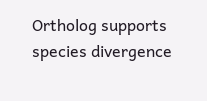Ortholog supports species divergence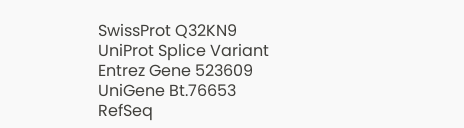SwissProt Q32KN9
UniProt Splice Variant
Entrez Gene 523609
UniGene Bt.76653
RefSeq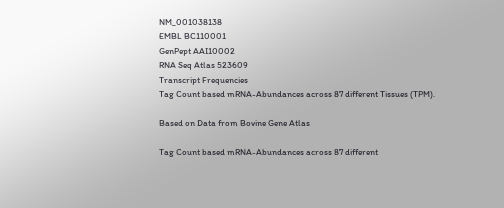NM_001038138
EMBL BC110001
GenPept AAI10002
RNA Seq Atlas 523609
Transcript Frequencies
Tag Count based mRNA-Abundances across 87 different Tissues (TPM).

Based on Data from Bovine Gene Atlas

Tag Count based mRNA-Abundances across 87 different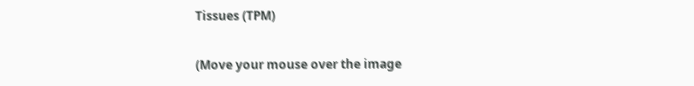Tissues (TPM)

(Move your mouse over the image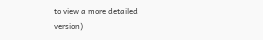to view a more detailed version)